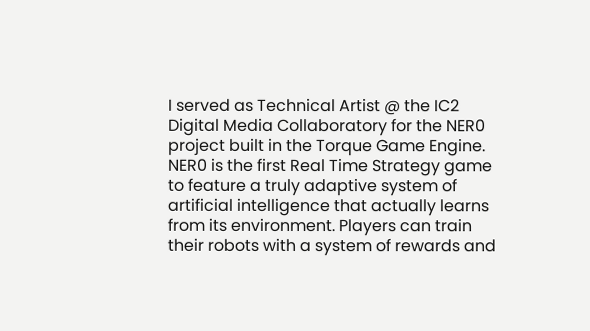I served as Technical Artist @ the IC2 Digital Media Collaboratory for the NER0 project built in the Torque Game Engine. NER0 is the first Real Time Strategy game to feature a truly adaptive system of artificial intelligence that actually learns from its environment. Players can train their robots with a system of rewards and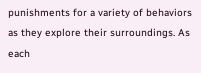punishments for a variety of behaviors as they explore their surroundings. As each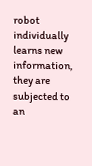robot individually learns new information, they are subjected to an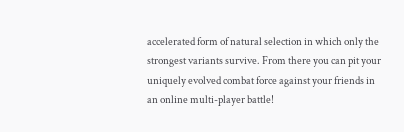accelerated form of natural selection in which only the strongest variants survive. From there you can pit your uniquely evolved combat force against your friends in an online multi-player battle!